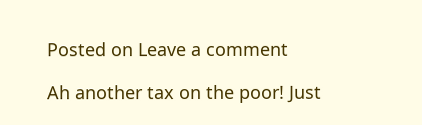Posted on Leave a comment

Ah another tax on the poor! Just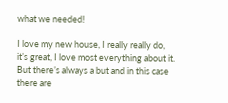what we needed!

I love my new house, I really really do, it’s great, I love most everything about it. But there’s always a but and in this case there are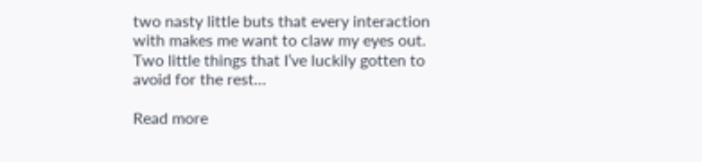two nasty little buts that every interaction with makes me want to claw my eyes out. Two little things that I’ve luckily gotten to avoid for the rest…

Read more